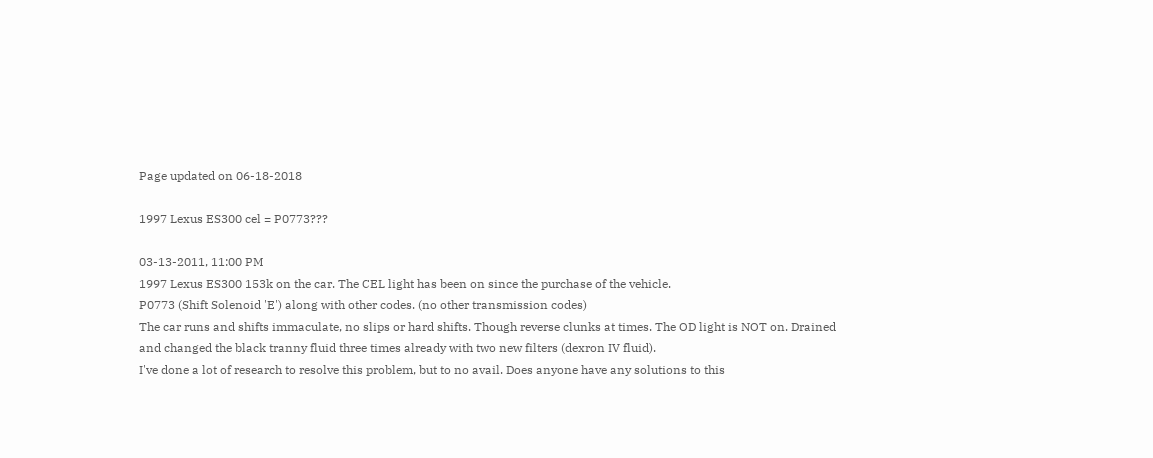Page updated on 06-18-2018

1997 Lexus ES300 cel = P0773???

03-13-2011, 11:00 PM
1997 Lexus ES300 153k on the car. The CEL light has been on since the purchase of the vehicle.
P0773 (Shift Solenoid 'E') along with other codes. (no other transmission codes)
The car runs and shifts immaculate, no slips or hard shifts. Though reverse clunks at times. The OD light is NOT on. Drained and changed the black tranny fluid three times already with two new filters (dexron IV fluid).
I've done a lot of research to resolve this problem, but to no avail. Does anyone have any solutions to this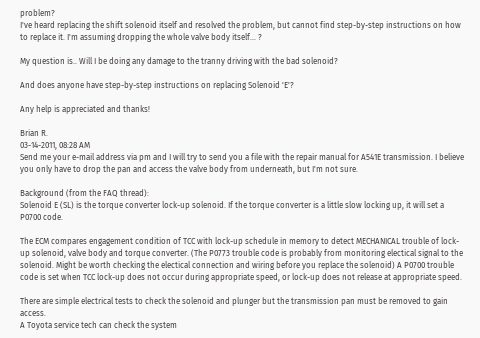problem?
I've heard replacing the shift solenoid itself and resolved the problem, but cannot find step-by-step instructions on how to replace it. I'm assuming dropping the whole valve body itself... ?

My question is.. Will I be doing any damage to the tranny driving with the bad solenoid?

And does anyone have step-by-step instructions on replacing Solenoid 'E'?

Any help is appreciated and thanks!

Brian R.
03-14-2011, 08:28 AM
Send me your e-mail address via pm and I will try to send you a file with the repair manual for A541E transmission. I believe you only have to drop the pan and access the valve body from underneath, but I'm not sure.

Background (from the FAQ thread):
Solenoid E (SL) is the torque converter lock-up solenoid. If the torque converter is a little slow locking up, it will set a P0700 code.

The ECM compares engagement condition of TCC with lock-up schedule in memory to detect MECHANICAL trouble of lock-up solenoid, valve body and torque converter. (The P0773 trouble code is probably from monitoring electical signal to the solenoid. Might be worth checking the electical connection and wiring before you replace the solenoid) A P0700 trouble code is set when TCC lock-up does not occur during appropriate speed, or lock-up does not release at appropriate speed.

There are simple electrical tests to check the solenoid and plunger but the transmission pan must be removed to gain access.
A Toyota service tech can check the system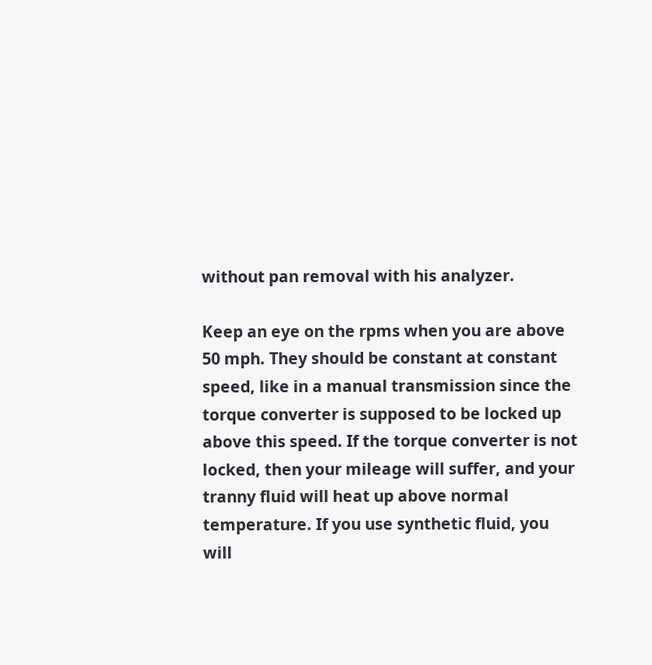without pan removal with his analyzer.

Keep an eye on the rpms when you are above 50 mph. They should be constant at constant speed, like in a manual transmission since the torque converter is supposed to be locked up above this speed. If the torque converter is not locked, then your mileage will suffer, and your tranny fluid will heat up above normal temperature. If you use synthetic fluid, you will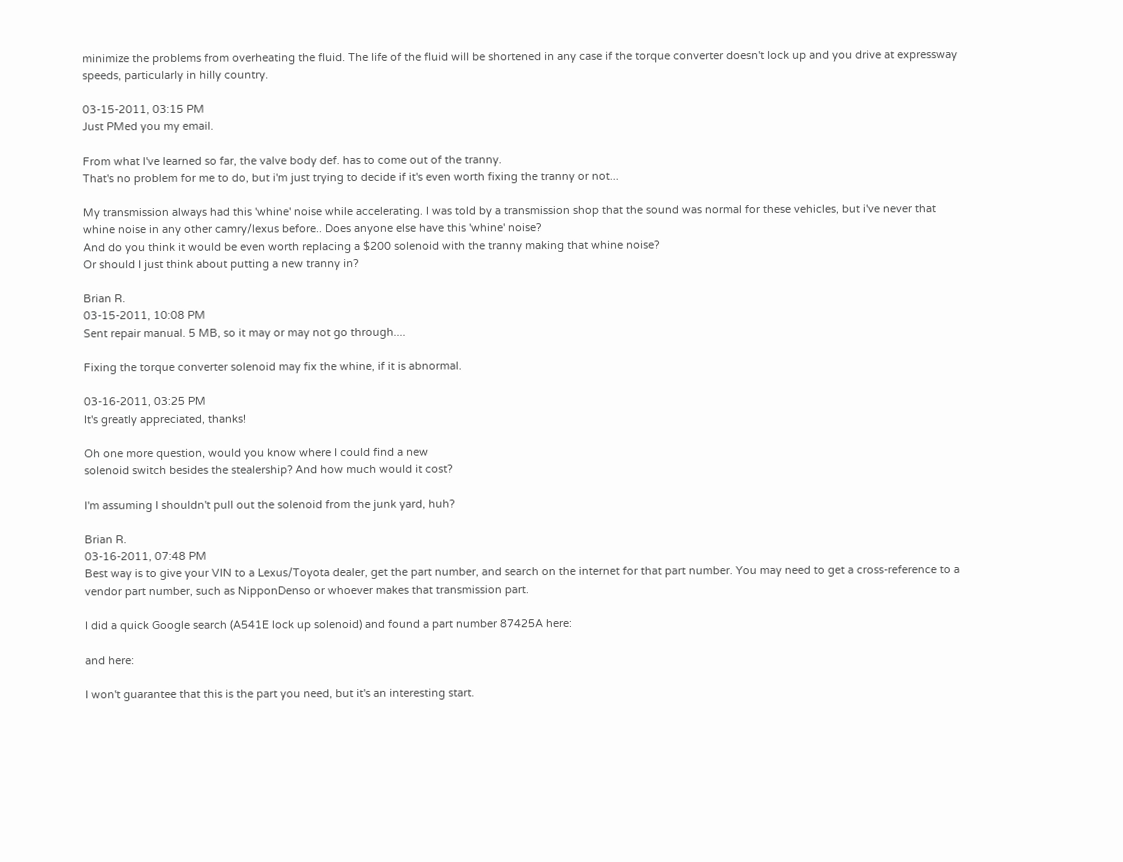minimize the problems from overheating the fluid. The life of the fluid will be shortened in any case if the torque converter doesn't lock up and you drive at expressway speeds, particularly in hilly country.

03-15-2011, 03:15 PM
Just PMed you my email.

From what I've learned so far, the valve body def. has to come out of the tranny.
That's no problem for me to do, but i'm just trying to decide if it's even worth fixing the tranny or not...

My transmission always had this 'whine' noise while accelerating. I was told by a transmission shop that the sound was normal for these vehicles, but i've never that whine noise in any other camry/lexus before.. Does anyone else have this 'whine' noise?
And do you think it would be even worth replacing a $200 solenoid with the tranny making that whine noise?
Or should I just think about putting a new tranny in?

Brian R.
03-15-2011, 10:08 PM
Sent repair manual. 5 MB, so it may or may not go through....

Fixing the torque converter solenoid may fix the whine, if it is abnormal.

03-16-2011, 03:25 PM
It's greatly appreciated, thanks!

Oh one more question, would you know where I could find a new
solenoid switch besides the stealership? And how much would it cost?

I'm assuming I shouldn't pull out the solenoid from the junk yard, huh?

Brian R.
03-16-2011, 07:48 PM
Best way is to give your VIN to a Lexus/Toyota dealer, get the part number, and search on the internet for that part number. You may need to get a cross-reference to a vendor part number, such as NipponDenso or whoever makes that transmission part.

I did a quick Google search (A541E lock up solenoid) and found a part number 87425A here:

and here:

I won't guarantee that this is the part you need, but it's an interesting start.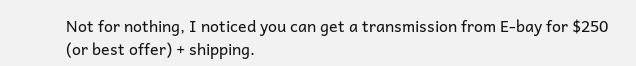Not for nothing, I noticed you can get a transmission from E-bay for $250 (or best offer) + shipping.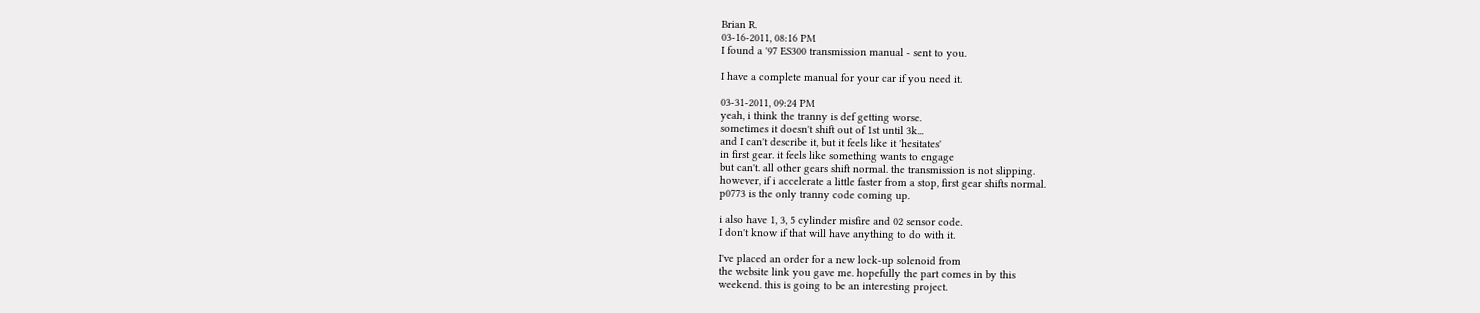Brian R.
03-16-2011, 08:16 PM
I found a '97 ES300 transmission manual - sent to you.

I have a complete manual for your car if you need it.

03-31-2011, 09:24 PM
yeah, i think the tranny is def getting worse.
sometimes it doesn't shift out of 1st until 3k...
and I can't describe it, but it feels like it 'hesitates'
in first gear. it feels like something wants to engage
but can't. all other gears shift normal. the transmission is not slipping.
however, if i accelerate a little faster from a stop, first gear shifts normal.
p0773 is the only tranny code coming up.

i also have 1, 3, 5 cylinder misfire and 02 sensor code.
I don't know if that will have anything to do with it.

I've placed an order for a new lock-up solenoid from
the website link you gave me. hopefully the part comes in by this
weekend. this is going to be an interesting project.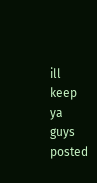ill keep ya guys posted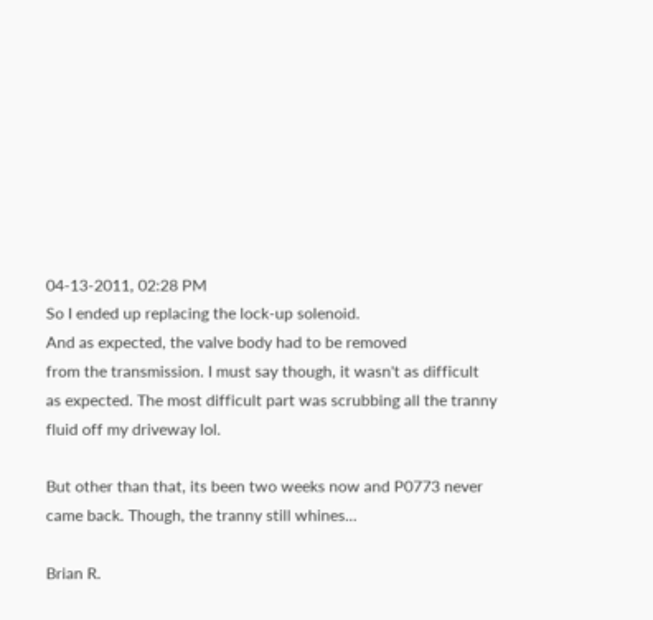04-13-2011, 02:28 PM
So I ended up replacing the lock-up solenoid.
And as expected, the valve body had to be removed
from the transmission. I must say though, it wasn't as difficult
as expected. The most difficult part was scrubbing all the tranny
fluid off my driveway lol.

But other than that, its been two weeks now and P0773 never
came back. Though, the tranny still whines...

Brian R.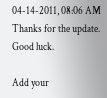04-14-2011, 08:06 AM
Thanks for the update. Good luck.

Add your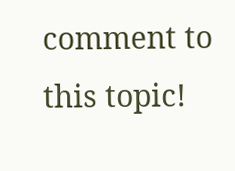comment to this topic!